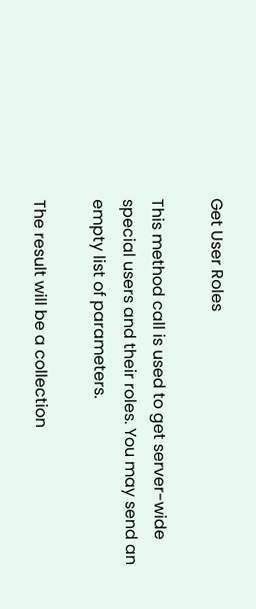Get User Roles

This method call is used to get server-wide special users and their roles. You may send an empty list of parameters.

The result will be a collection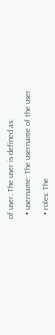of user. The user is defined as:

  • username: The username of the user

  • roles: The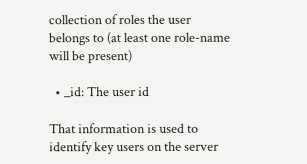collection of roles the user belongs to (at least one role-name will be present)

  • _id: The user id

That information is used to identify key users on the server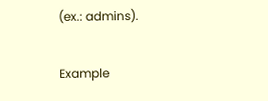(ex.: admins).

Example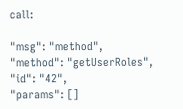call:

"msg": "method",
"method": "getUserRoles",
"id": "42",
"params": []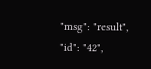"msg": "result",
"id": "42",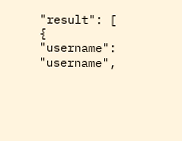"result": [
{ "username": "username",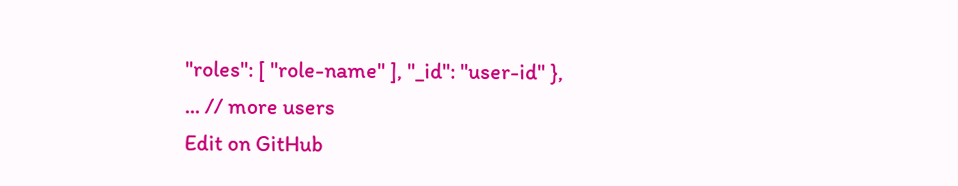"roles": [ "role-name" ], "_id": "user-id" },
... // more users
Edit on GitHub